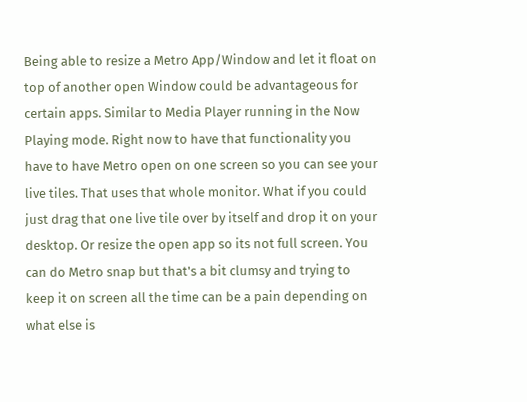Being able to resize a Metro App/Window and let it float on top of another open Window could be advantageous for certain apps. Similar to Media Player running in the Now Playing mode. Right now to have that functionality you have to have Metro open on one screen so you can see your live tiles. That uses that whole monitor. What if you could just drag that one live tile over by itself and drop it on your desktop. Or resize the open app so its not full screen. You can do Metro snap but that's a bit clumsy and trying to keep it on screen all the time can be a pain depending on what else is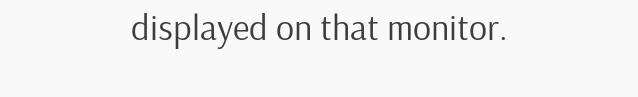displayed on that monitor.